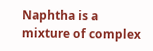Naphtha is a mixture of complex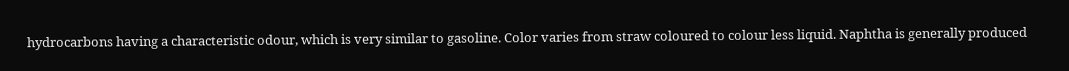hydrocarbons having a characteristic odour, which is very similar to gasoline. Color varies from straw coloured to colour less liquid. Naphtha is generally produced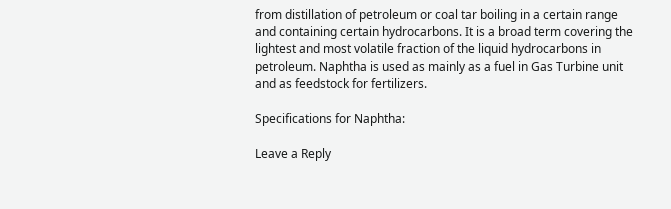from distillation of petroleum or coal tar boiling in a certain range and containing certain hydrocarbons. It is a broad term covering the lightest and most volatile fraction of the liquid hydrocarbons in petroleum. Naphtha is used as mainly as a fuel in Gas Turbine unit and as feedstock for fertilizers.

Specifications for Naphtha:

Leave a Reply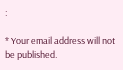:

* Your email address will not be published.